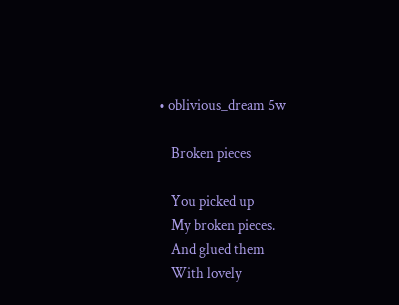• oblivious_dream 5w

    Broken pieces

    You picked up
    My broken pieces.
    And glued them
    With lovely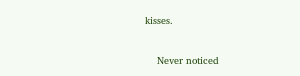kisses.

    Never noticed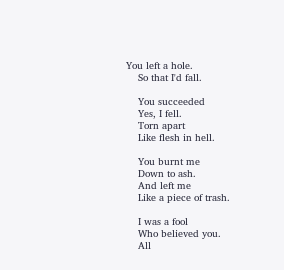You left a hole.
    So that I'd fall.

    You succeeded
    Yes, I fell.
    Torn apart
    Like flesh in hell.

    You burnt me
    Down to ash.
    And left me
    Like a piece of trash.

    I was a fool
    Who believed you.
    All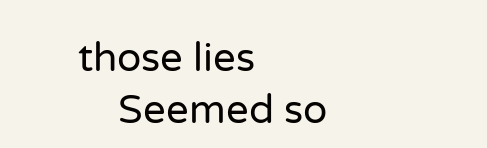those lies
    Seemed so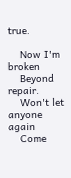true.

    Now I'm broken
    Beyond repair.
    Won't let anyone again
    Come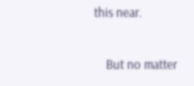this near.

    But no matter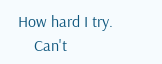How hard I try.
    Can't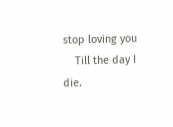stop loving you
    Till the day I die.